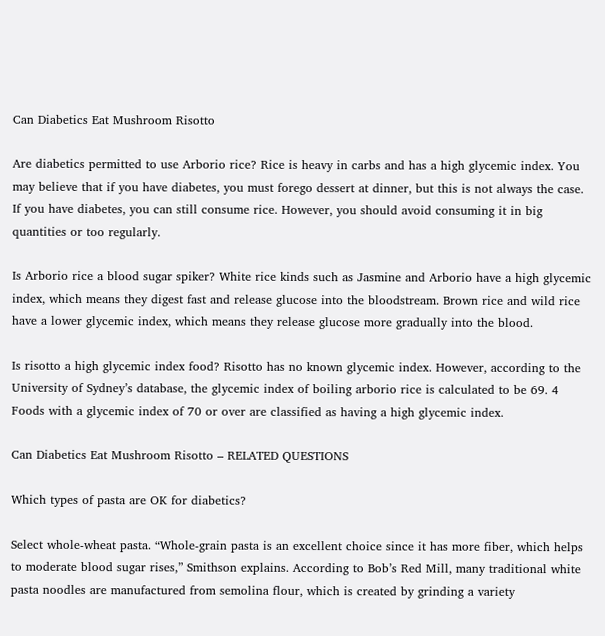Can Diabetics Eat Mushroom Risotto

Are diabetics permitted to use Arborio rice? Rice is heavy in carbs and has a high glycemic index. You may believe that if you have diabetes, you must forego dessert at dinner, but this is not always the case. If you have diabetes, you can still consume rice. However, you should avoid consuming it in big quantities or too regularly.

Is Arborio rice a blood sugar spiker? White rice kinds such as Jasmine and Arborio have a high glycemic index, which means they digest fast and release glucose into the bloodstream. Brown rice and wild rice have a lower glycemic index, which means they release glucose more gradually into the blood.

Is risotto a high glycemic index food? Risotto has no known glycemic index. However, according to the University of Sydney’s database, the glycemic index of boiling arborio rice is calculated to be 69. 4 Foods with a glycemic index of 70 or over are classified as having a high glycemic index.

Can Diabetics Eat Mushroom Risotto – RELATED QUESTIONS

Which types of pasta are OK for diabetics?

Select whole-wheat pasta. “Whole-grain pasta is an excellent choice since it has more fiber, which helps to moderate blood sugar rises,” Smithson explains. According to Bob’s Red Mill, many traditional white pasta noodles are manufactured from semolina flour, which is created by grinding a variety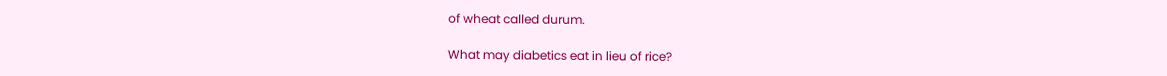of wheat called durum.

What may diabetics eat in lieu of rice?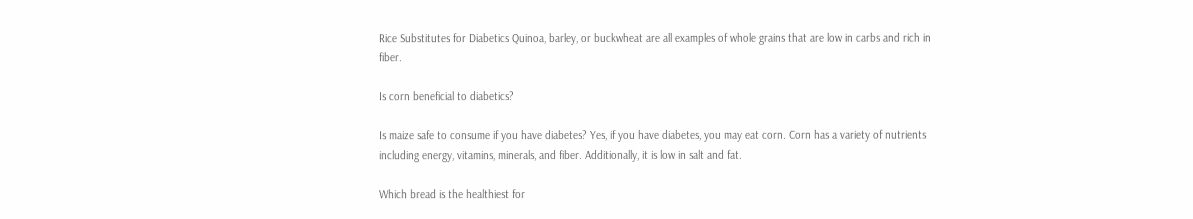Rice Substitutes for Diabetics Quinoa, barley, or buckwheat are all examples of whole grains that are low in carbs and rich in fiber.

Is corn beneficial to diabetics?

Is maize safe to consume if you have diabetes? Yes, if you have diabetes, you may eat corn. Corn has a variety of nutrients including energy, vitamins, minerals, and fiber. Additionally, it is low in salt and fat.

Which bread is the healthiest for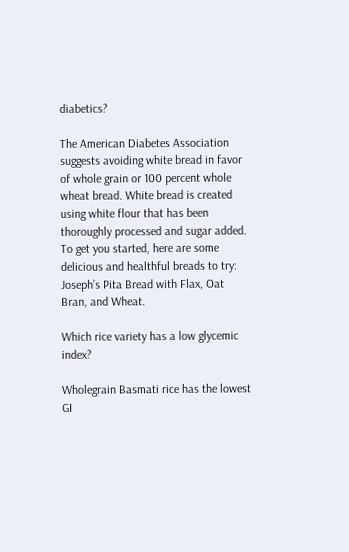diabetics?

The American Diabetes Association suggests avoiding white bread in favor of whole grain or 100 percent whole wheat bread. White bread is created using white flour that has been thoroughly processed and sugar added. To get you started, here are some delicious and healthful breads to try: Joseph’s Pita Bread with Flax, Oat Bran, and Wheat.

Which rice variety has a low glycemic index?

Wholegrain Basmati rice has the lowest GI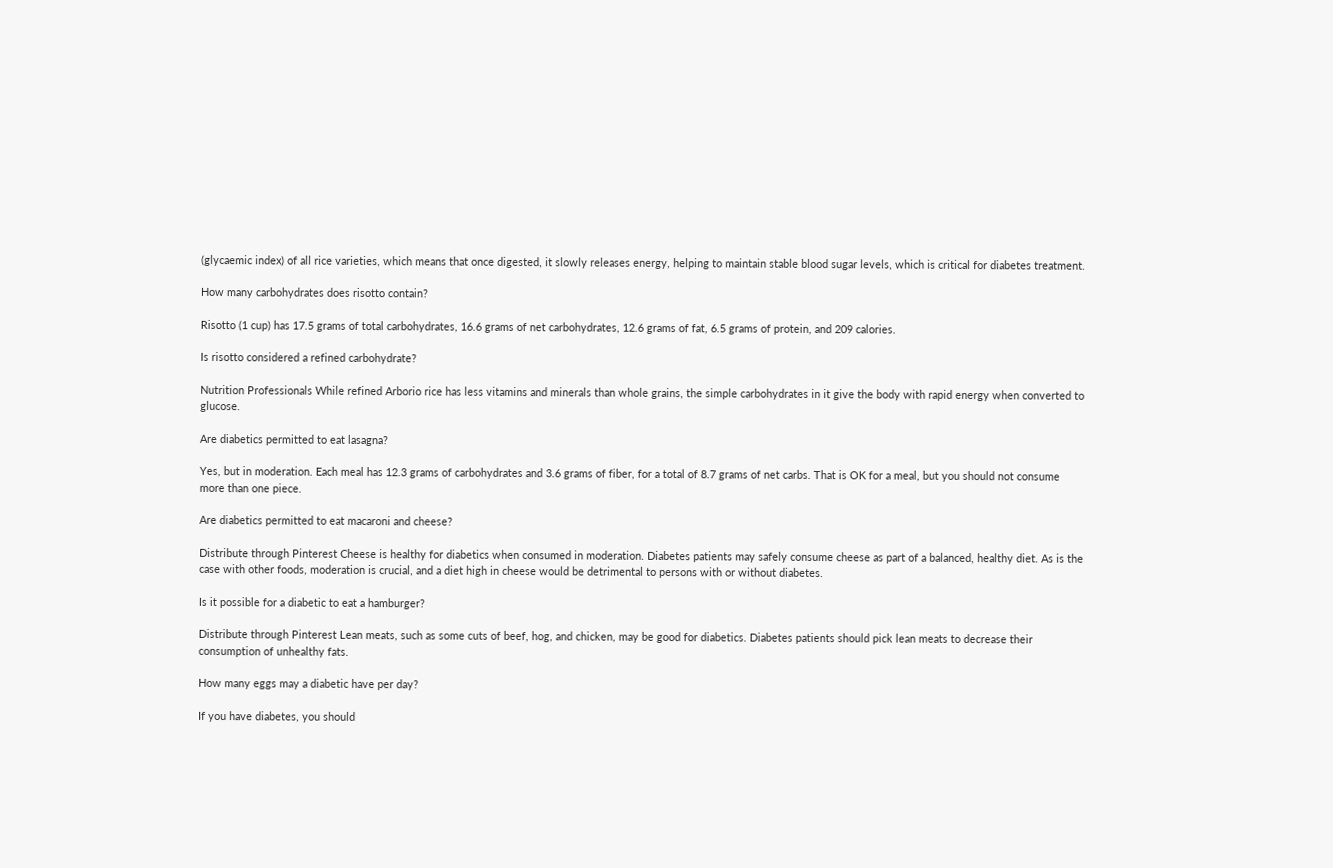(glycaemic index) of all rice varieties, which means that once digested, it slowly releases energy, helping to maintain stable blood sugar levels, which is critical for diabetes treatment.

How many carbohydrates does risotto contain?

Risotto (1 cup) has 17.5 grams of total carbohydrates, 16.6 grams of net carbohydrates, 12.6 grams of fat, 6.5 grams of protein, and 209 calories.

Is risotto considered a refined carbohydrate?

Nutrition Professionals While refined Arborio rice has less vitamins and minerals than whole grains, the simple carbohydrates in it give the body with rapid energy when converted to glucose.

Are diabetics permitted to eat lasagna?

Yes, but in moderation. Each meal has 12.3 grams of carbohydrates and 3.6 grams of fiber, for a total of 8.7 grams of net carbs. That is OK for a meal, but you should not consume more than one piece.

Are diabetics permitted to eat macaroni and cheese?

Distribute through Pinterest Cheese is healthy for diabetics when consumed in moderation. Diabetes patients may safely consume cheese as part of a balanced, healthy diet. As is the case with other foods, moderation is crucial, and a diet high in cheese would be detrimental to persons with or without diabetes.

Is it possible for a diabetic to eat a hamburger?

Distribute through Pinterest Lean meats, such as some cuts of beef, hog, and chicken, may be good for diabetics. Diabetes patients should pick lean meats to decrease their consumption of unhealthy fats.

How many eggs may a diabetic have per day?

If you have diabetes, you should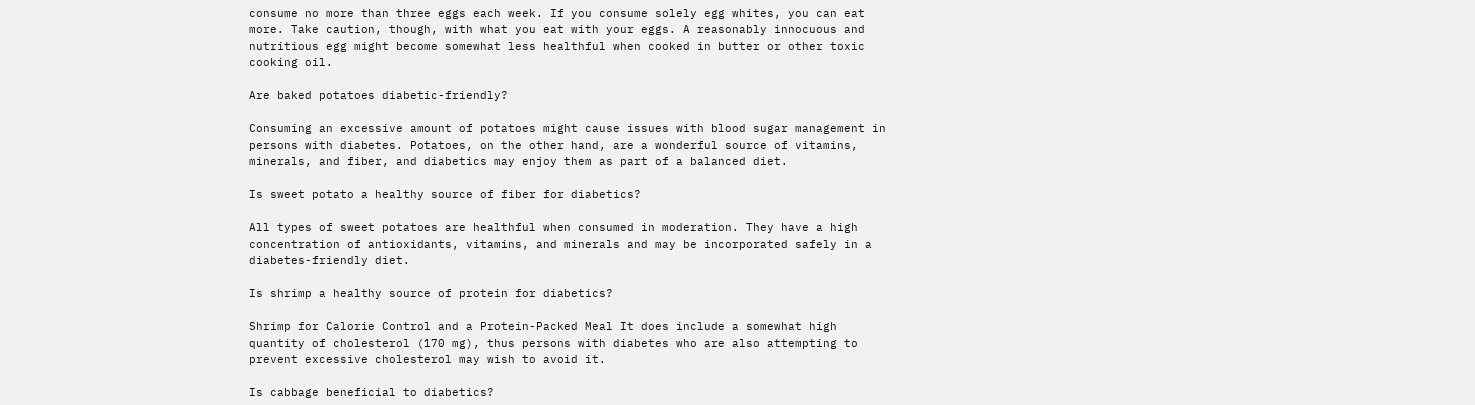consume no more than three eggs each week. If you consume solely egg whites, you can eat more. Take caution, though, with what you eat with your eggs. A reasonably innocuous and nutritious egg might become somewhat less healthful when cooked in butter or other toxic cooking oil.

Are baked potatoes diabetic-friendly?

Consuming an excessive amount of potatoes might cause issues with blood sugar management in persons with diabetes. Potatoes, on the other hand, are a wonderful source of vitamins, minerals, and fiber, and diabetics may enjoy them as part of a balanced diet.

Is sweet potato a healthy source of fiber for diabetics?

All types of sweet potatoes are healthful when consumed in moderation. They have a high concentration of antioxidants, vitamins, and minerals and may be incorporated safely in a diabetes-friendly diet.

Is shrimp a healthy source of protein for diabetics?

Shrimp for Calorie Control and a Protein-Packed Meal It does include a somewhat high quantity of cholesterol (170 mg), thus persons with diabetes who are also attempting to prevent excessive cholesterol may wish to avoid it.

Is cabbage beneficial to diabetics?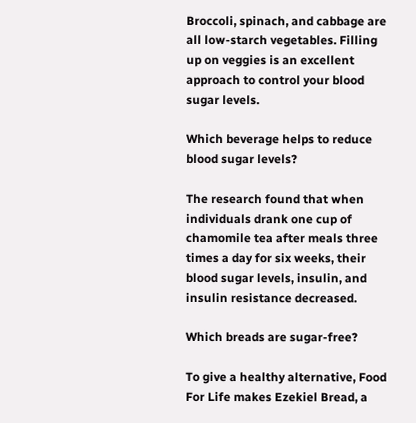Broccoli, spinach, and cabbage are all low-starch vegetables. Filling up on veggies is an excellent approach to control your blood sugar levels.

Which beverage helps to reduce blood sugar levels?

The research found that when individuals drank one cup of chamomile tea after meals three times a day for six weeks, their blood sugar levels, insulin, and insulin resistance decreased.

Which breads are sugar-free?

To give a healthy alternative, Food For Life makes Ezekiel Bread, a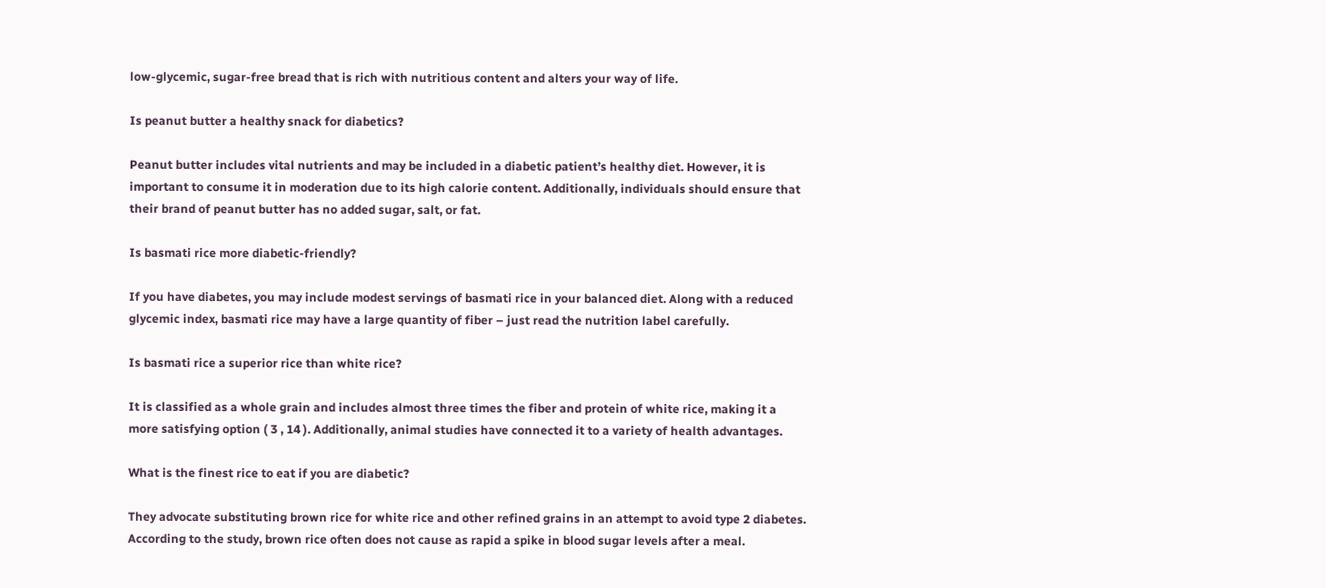low-glycemic, sugar-free bread that is rich with nutritious content and alters your way of life.

Is peanut butter a healthy snack for diabetics?

Peanut butter includes vital nutrients and may be included in a diabetic patient’s healthy diet. However, it is important to consume it in moderation due to its high calorie content. Additionally, individuals should ensure that their brand of peanut butter has no added sugar, salt, or fat.

Is basmati rice more diabetic-friendly?

If you have diabetes, you may include modest servings of basmati rice in your balanced diet. Along with a reduced glycemic index, basmati rice may have a large quantity of fiber – just read the nutrition label carefully.

Is basmati rice a superior rice than white rice?

It is classified as a whole grain and includes almost three times the fiber and protein of white rice, making it a more satisfying option ( 3 , 14 ). Additionally, animal studies have connected it to a variety of health advantages.

What is the finest rice to eat if you are diabetic?

They advocate substituting brown rice for white rice and other refined grains in an attempt to avoid type 2 diabetes. According to the study, brown rice often does not cause as rapid a spike in blood sugar levels after a meal.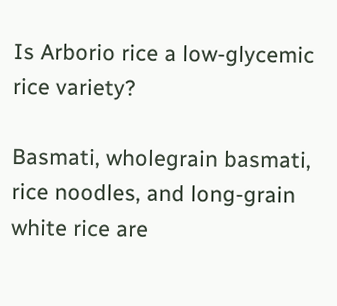Is Arborio rice a low-glycemic rice variety?

Basmati, wholegrain basmati, rice noodles, and long-grain white rice are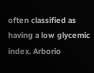often classified as having a low glycemic index. Arborio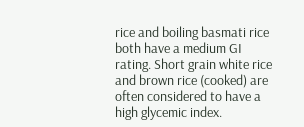rice and boiling basmati rice both have a medium GI rating. Short grain white rice and brown rice (cooked) are often considered to have a high glycemic index.